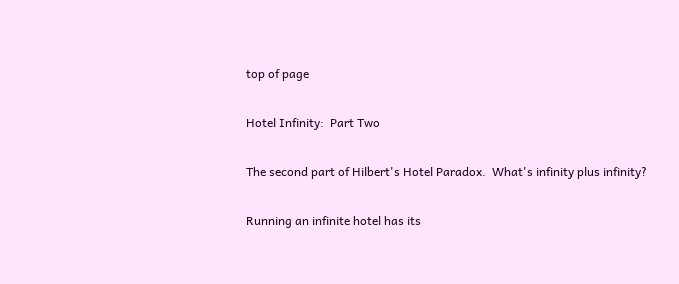top of page

Hotel Infinity:  Part Two

The second part of Hilbert's Hotel Paradox.  What's infinity plus infinity?

Running an infinite hotel has its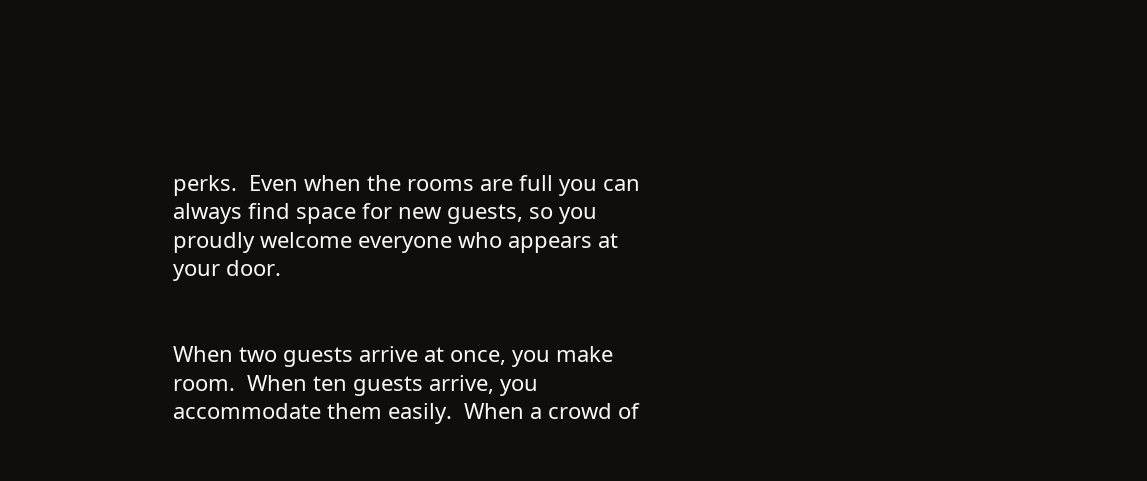perks.  Even when the rooms are full you can always find space for new guests, so you proudly welcome everyone who appears at your door.


When two guests arrive at once, you make room.  When ten guests arrive, you accommodate them easily.  When a crowd of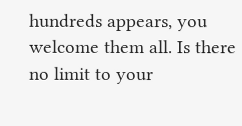hundreds appears, you welcome them all. Is there no limit to your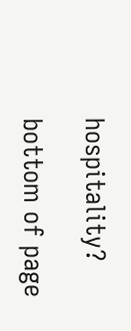hospitality?

bottom of page